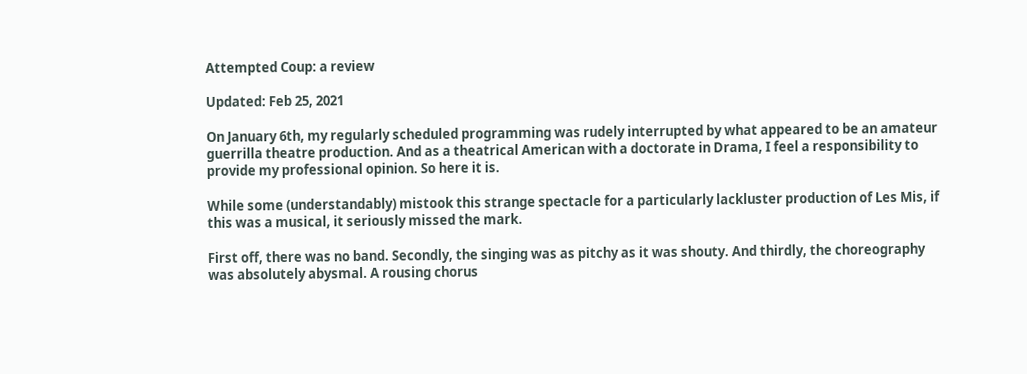Attempted Coup: a review

Updated: Feb 25, 2021

On January 6th, my regularly scheduled programming was rudely interrupted by what appeared to be an amateur guerrilla theatre production. And as a theatrical American with a doctorate in Drama, I feel a responsibility to provide my professional opinion. So here it is.

While some (understandably) mistook this strange spectacle for a particularly lackluster production of Les Mis, if this was a musical, it seriously missed the mark.

First off, there was no band. Secondly, the singing was as pitchy as it was shouty. And thirdly, the choreography was absolutely abysmal. A rousing chorus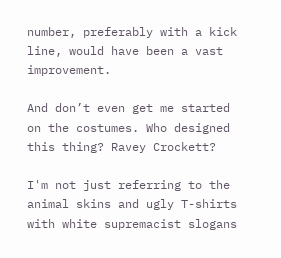number, preferably with a kick line, would have been a vast improvement.

And don’t even get me started on the costumes. Who designed this thing? Ravey Crockett?

I'm not just referring to the animal skins and ugly T-shirts with white supremacist slogans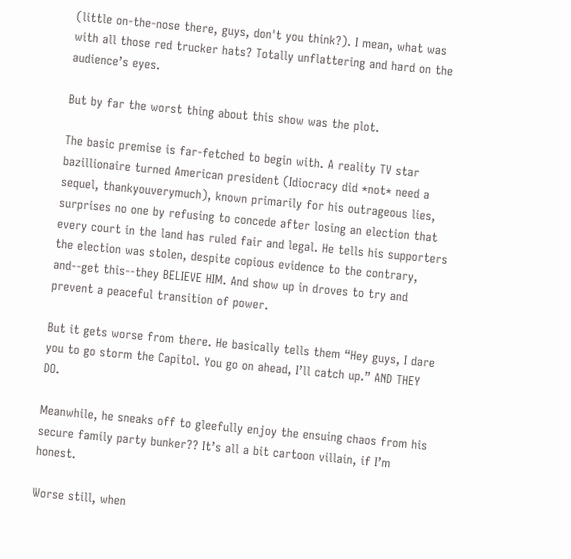(little on-the-nose there, guys, don't you think?). I mean, what was with all those red trucker hats? Totally unflattering and hard on the audience’s eyes.

But by far the worst thing about this show was the plot.

The basic premise is far-fetched to begin with. A reality TV star bazillionaire turned American president (Idiocracy did *not* need a sequel, thankyouverymuch), known primarily for his outrageous lies, surprises no one by refusing to concede after losing an election that every court in the land has ruled fair and legal. He tells his supporters the election was stolen, despite copious evidence to the contrary, and--get this--they BELIEVE HIM. And show up in droves to try and prevent a peaceful transition of power.

But it gets worse from there. He basically tells them “Hey guys, I dare you to go storm the Capitol. You go on ahead, I’ll catch up.” AND THEY DO.

Meanwhile, he sneaks off to gleefully enjoy the ensuing chaos from his secure family party bunker?? It’s all a bit cartoon villain, if I’m honest.

Worse still, when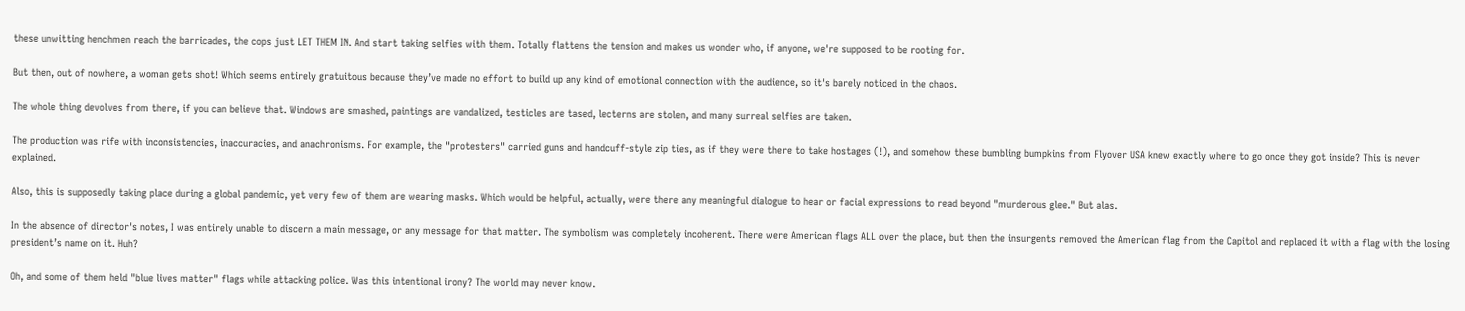these unwitting henchmen reach the barricades, the cops just LET THEM IN. And start taking selfies with them. Totally flattens the tension and makes us wonder who, if anyone, we're supposed to be rooting for.

But then, out of nowhere, a woman gets shot! Which seems entirely gratuitous because they’ve made no effort to build up any kind of emotional connection with the audience, so it's barely noticed in the chaos.

The whole thing devolves from there, if you can believe that. Windows are smashed, paintings are vandalized, testicles are tased, lecterns are stolen, and many surreal selfies are taken.

The production was rife with inconsistencies, inaccuracies, and anachronisms. For example, the "protesters" carried guns and handcuff-style zip ties, as if they were there to take hostages (!), and somehow these bumbling bumpkins from Flyover USA knew exactly where to go once they got inside? This is never explained.

Also, this is supposedly taking place during a global pandemic, yet very few of them are wearing masks. Which would be helpful, actually, were there any meaningful dialogue to hear or facial expressions to read beyond "murderous glee." But alas.

In the absence of director's notes, I was entirely unable to discern a main message, or any message for that matter. The symbolism was completely incoherent. There were American flags ALL over the place, but then the insurgents removed the American flag from the Capitol and replaced it with a flag with the losing president’s name on it. Huh?

Oh, and some of them held "blue lives matter" flags while attacking police. Was this intentional irony? The world may never know.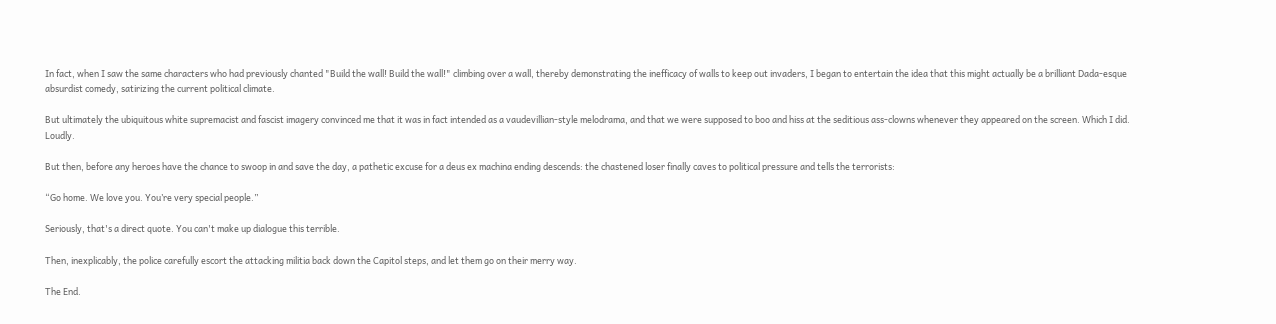In fact, when I saw the same characters who had previously chanted "Build the wall! Build the wall!" climbing over a wall, thereby demonstrating the inefficacy of walls to keep out invaders, I began to entertain the idea that this might actually be a brilliant Dada-esque absurdist comedy, satirizing the current political climate.

But ultimately the ubiquitous white supremacist and fascist imagery convinced me that it was in fact intended as a vaudevillian-style melodrama, and that we were supposed to boo and hiss at the seditious ass-clowns whenever they appeared on the screen. Which I did. Loudly.

But then, before any heroes have the chance to swoop in and save the day, a pathetic excuse for a deus ex machina ending descends: the chastened loser finally caves to political pressure and tells the terrorists:

“Go home. We love you. You’re very special people.”

Seriously, that's a direct quote. You can't make up dialogue this terrible.

Then, inexplicably, the police carefully escort the attacking militia back down the Capitol steps, and let them go on their merry way.

The End.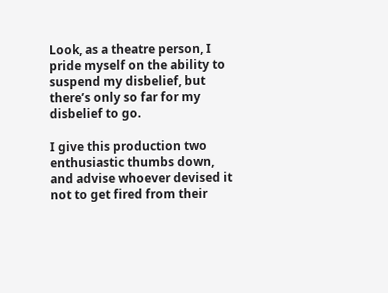Look, as a theatre person, I pride myself on the ability to suspend my disbelief, but there’s only so far for my disbelief to go.

I give this production two enthusiastic thumbs down, and advise whoever devised it not to get fired from their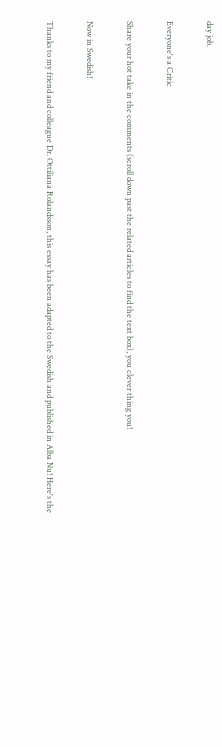day job.

Everyone's a Critic

Share your hot take in the comments (scroll down past the related articles to find the text box), you clever thing you!

Now in Swedish!

Thanks to my friend and colleague Dr. Ottiliana Rolandsson, this essay has been adapted to the Swedish and published in Alba Nu! Here's the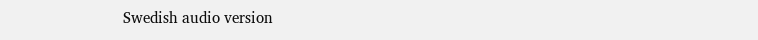Swedish audio version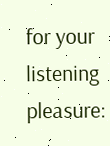for your listening pleasure: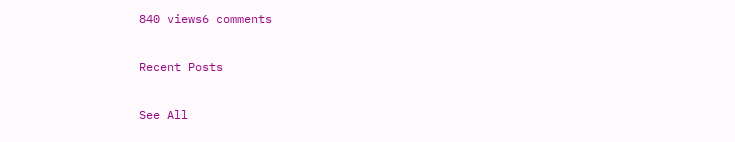840 views6 comments

Recent Posts

See All